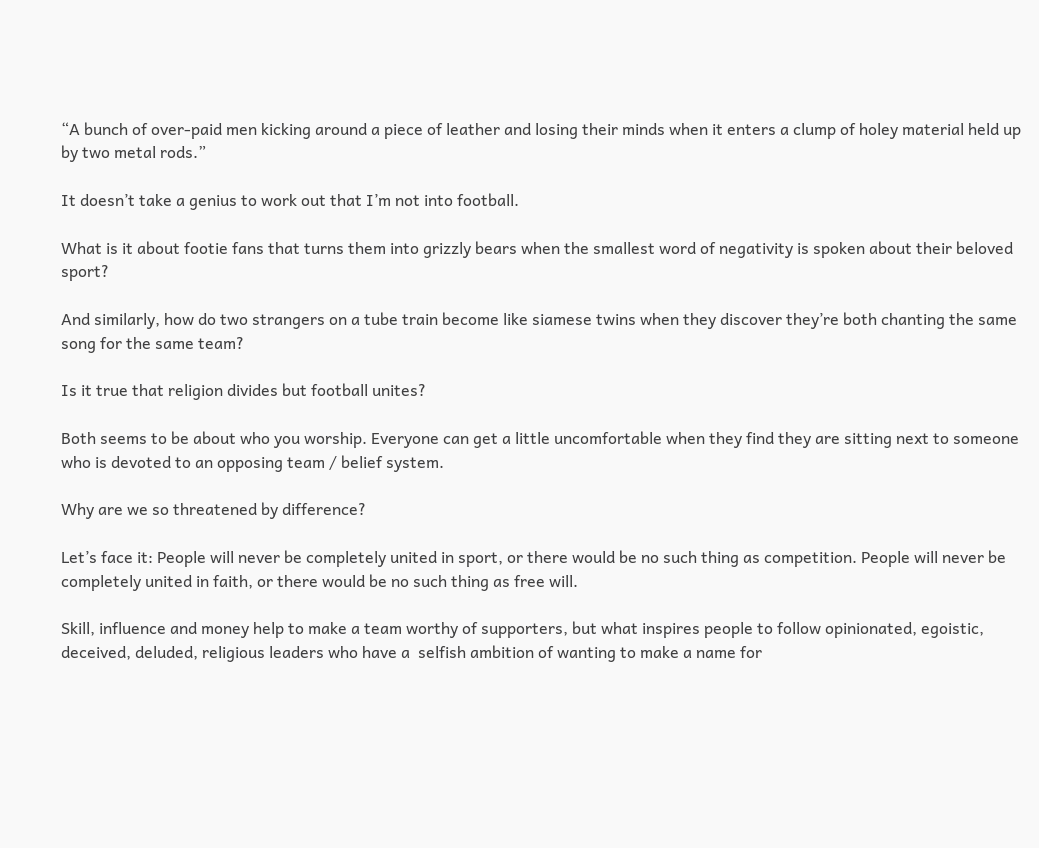“A bunch of over-paid men kicking around a piece of leather and losing their minds when it enters a clump of holey material held up by two metal rods.”

It doesn’t take a genius to work out that I’m not into football.

What is it about footie fans that turns them into grizzly bears when the smallest word of negativity is spoken about their beloved sport?

And similarly, how do two strangers on a tube train become like siamese twins when they discover they’re both chanting the same song for the same team?

Is it true that religion divides but football unites?

Both seems to be about who you worship. Everyone can get a little uncomfortable when they find they are sitting next to someone who is devoted to an opposing team / belief system.

Why are we so threatened by difference?

Let’s face it: People will never be completely united in sport, or there would be no such thing as competition. People will never be completely united in faith, or there would be no such thing as free will.

Skill, influence and money help to make a team worthy of supporters, but what inspires people to follow opinionated, egoistic, deceived, deluded, religious leaders who have a  selfish ambition of wanting to make a name for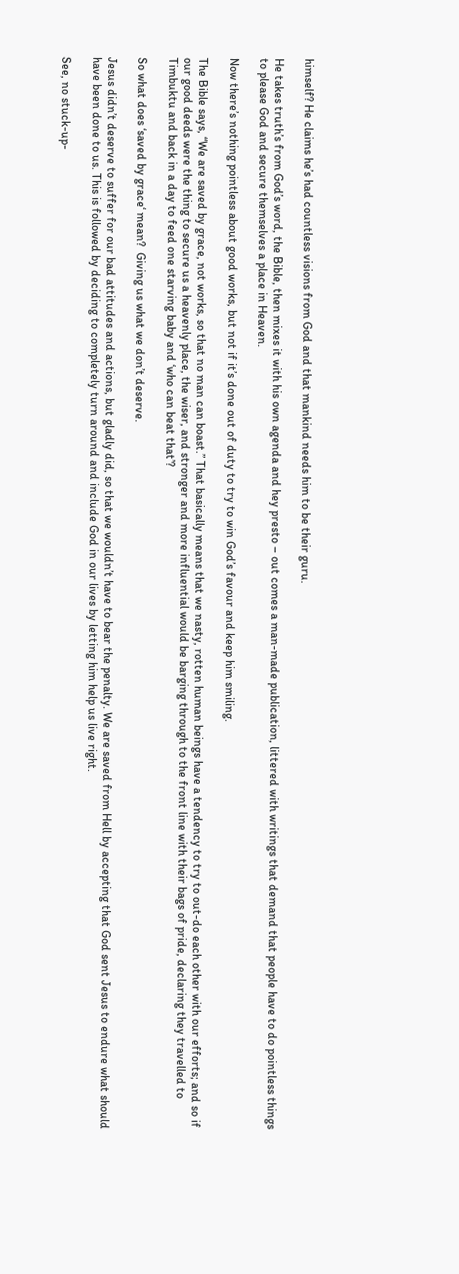himself? He claims he’s had countless visions from God and that mankind needs him to be their guru.

He takes truth’s from God’s word, the Bible, then mixes it with his own agenda and hey presto – out comes a man-made publication, littered with writings that demand that people have to do pointless things to please God and secure themselves a place in Heaven.

Now there’s nothing pointless about good works, but not if it’s done out of duty to try to win God’s favour and keep him smiling.

The Bible says, “We are saved by grace, not works, so that no man can boast.” That basically means that we nasty, rotten human beings have a tendency to try to out-do each other with our efforts; and so if our good deeds were the thing to secure us a heavenly place, the wiser, and stronger and more influential would be barging through to the front line with their bags of pride, declaring they travelled to Timbuktu and back in a day to feed one starving baby and ‘who can beat that’?

So what does ‘saved by grace‘ mean?  Giving us what we don’t deserve.

Jesus didn’t deserve to suffer for our bad attitudes and actions, but gladly did, so that we wouldn’t have to bear the penalty. We are saved from Hell by accepting that God sent Jesus to endure what should have been done to us. This is followed by deciding to completely turn around and include God in our lives by letting him help us live right.

See, no stuck-up-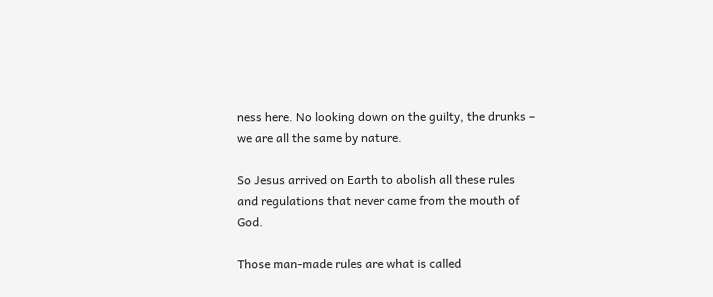ness here. No looking down on the guilty, the drunks – we are all the same by nature.

So Jesus arrived on Earth to abolish all these rules and regulations that never came from the mouth of God.

Those man-made rules are what is called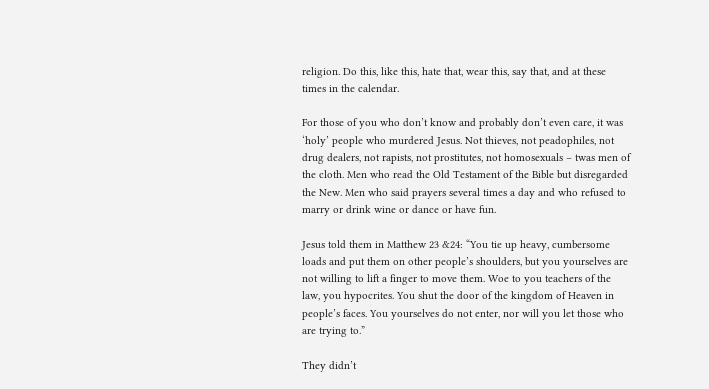religion. Do this, like this, hate that, wear this, say that, and at these times in the calendar.

For those of you who don’t know and probably don’t even care, it was ‘holy’ people who murdered Jesus. Not thieves, not peadophiles, not drug dealers, not rapists, not prostitutes, not homosexuals – twas men of the cloth. Men who read the Old Testament of the Bible but disregarded the New. Men who said prayers several times a day and who refused to marry or drink wine or dance or have fun.

Jesus told them in Matthew 23 &24: “You tie up heavy, cumbersome loads and put them on other people’s shoulders, but you yourselves are not willing to lift a finger to move them. Woe to you teachers of the law, you hypocrites. You shut the door of the kingdom of Heaven in people’s faces. You yourselves do not enter, nor will you let those who are trying to.”

They didn’t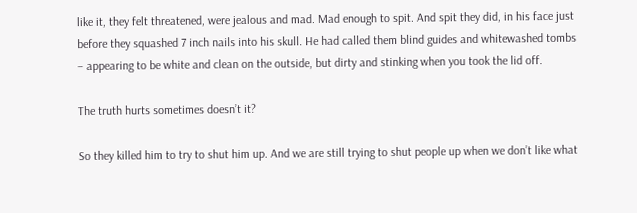like it, they felt threatened, were jealous and mad. Mad enough to spit. And spit they did, in his face just before they squashed 7 inch nails into his skull. He had called them blind guides and whitewashed tombs – appearing to be white and clean on the outside, but dirty and stinking when you took the lid off.

The truth hurts sometimes doesn’t it?

So they killed him to try to shut him up. And we are still trying to shut people up when we don’t like what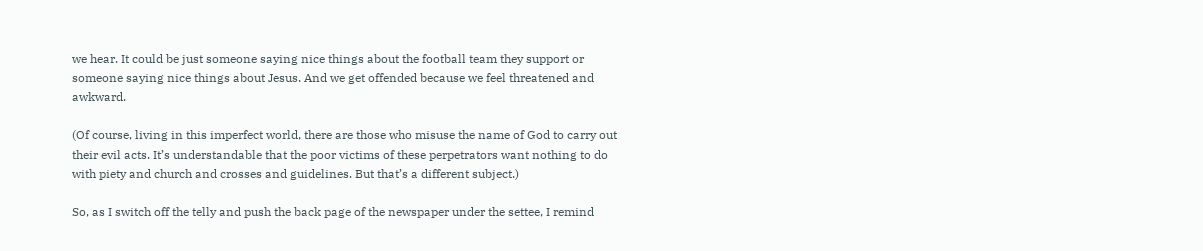we hear. It could be just someone saying nice things about the football team they support or someone saying nice things about Jesus. And we get offended because we feel threatened and awkward.

(Of course, living in this imperfect world, there are those who misuse the name of God to carry out their evil acts. It’s understandable that the poor victims of these perpetrators want nothing to do with piety and church and crosses and guidelines. But that’s a different subject.)

So, as I switch off the telly and push the back page of the newspaper under the settee, I remind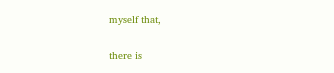myself that,

there is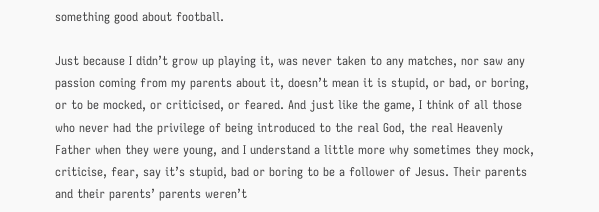something good about football.

Just because I didn’t grow up playing it, was never taken to any matches, nor saw any passion coming from my parents about it, doesn’t mean it is stupid, or bad, or boring, or to be mocked, or criticised, or feared. And just like the game, I think of all those who never had the privilege of being introduced to the real God, the real Heavenly Father when they were young, and I understand a little more why sometimes they mock, criticise, fear, say it’s stupid, bad or boring to be a follower of Jesus. Their parents and their parents’ parents weren’t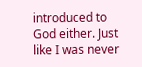introduced to God either. Just like I was never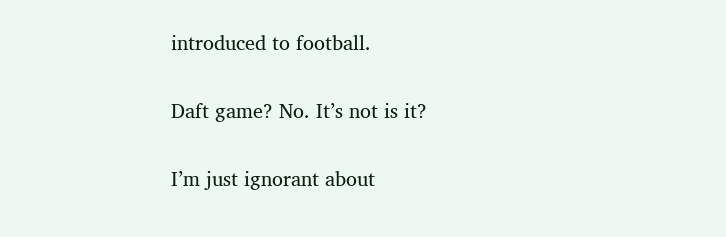introduced to football.

Daft game? No. It’s not is it?

I’m just ignorant about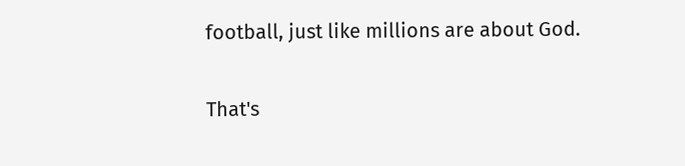football, just like millions are about God.

That's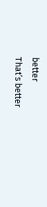better
That’s better